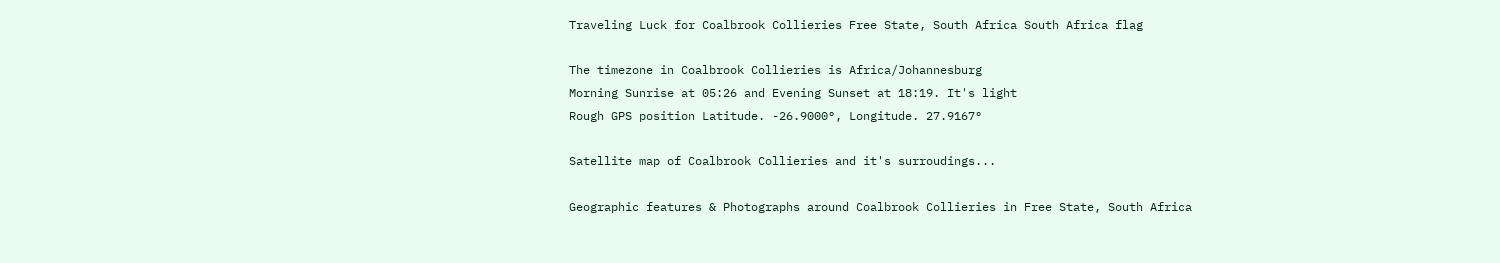Traveling Luck for Coalbrook Collieries Free State, South Africa South Africa flag

The timezone in Coalbrook Collieries is Africa/Johannesburg
Morning Sunrise at 05:26 and Evening Sunset at 18:19. It's light
Rough GPS position Latitude. -26.9000°, Longitude. 27.9167°

Satellite map of Coalbrook Collieries and it's surroudings...

Geographic features & Photographs around Coalbrook Collieries in Free State, South Africa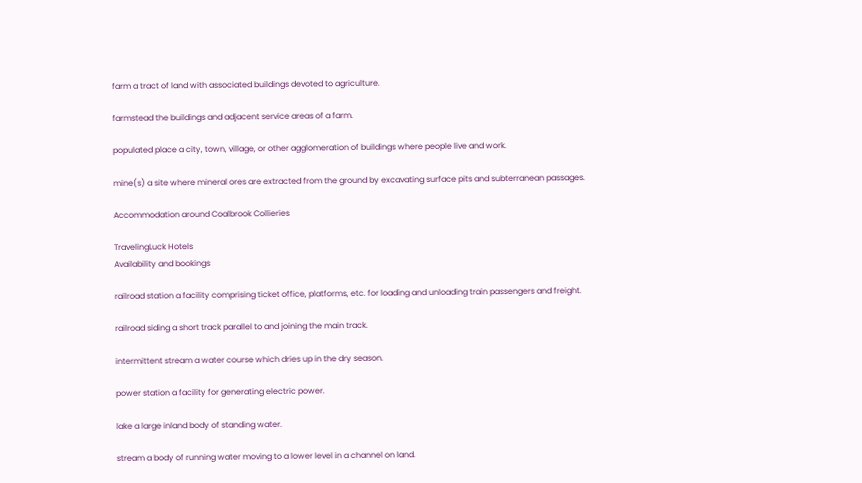farm a tract of land with associated buildings devoted to agriculture.

farmstead the buildings and adjacent service areas of a farm.

populated place a city, town, village, or other agglomeration of buildings where people live and work.

mine(s) a site where mineral ores are extracted from the ground by excavating surface pits and subterranean passages.

Accommodation around Coalbrook Collieries

TravelingLuck Hotels
Availability and bookings

railroad station a facility comprising ticket office, platforms, etc. for loading and unloading train passengers and freight.

railroad siding a short track parallel to and joining the main track.

intermittent stream a water course which dries up in the dry season.

power station a facility for generating electric power.

lake a large inland body of standing water.

stream a body of running water moving to a lower level in a channel on land.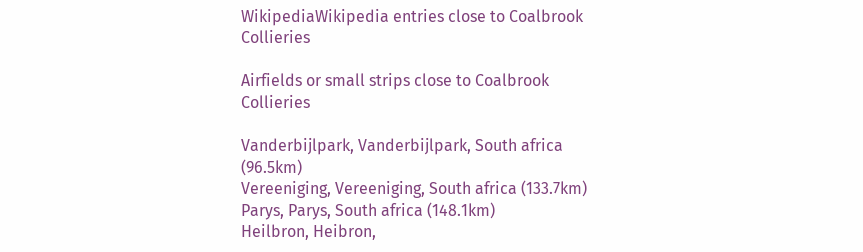WikipediaWikipedia entries close to Coalbrook Collieries

Airfields or small strips close to Coalbrook Collieries

Vanderbijlpark, Vanderbijlpark, South africa (96.5km)
Vereeniging, Vereeniging, South africa (133.7km)
Parys, Parys, South africa (148.1km)
Heilbron, Heibron,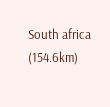South africa (154.6km)